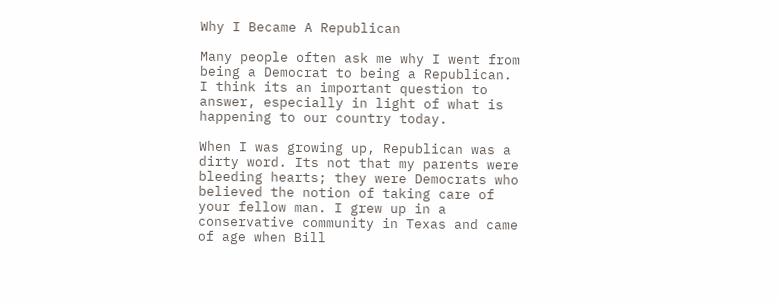Why I Became A Republican

Many people often ask me why I went from being a Democrat to being a Republican. I think its an important question to answer, especially in light of what is happening to our country today.

When I was growing up, Republican was a dirty word. Its not that my parents were bleeding hearts; they were Democrats who believed the notion of taking care of your fellow man. I grew up in a conservative community in Texas and came of age when Bill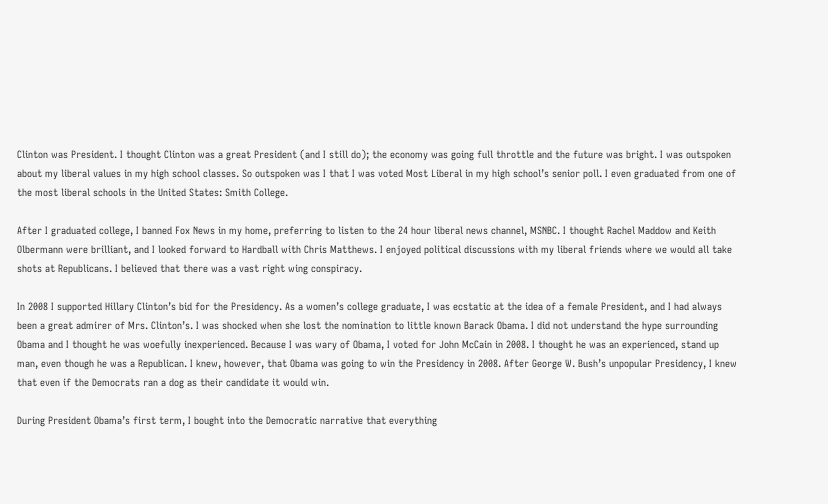Clinton was President. I thought Clinton was a great President (and I still do); the economy was going full throttle and the future was bright. I was outspoken about my liberal values in my high school classes. So outspoken was I that I was voted Most Liberal in my high school’s senior poll. I even graduated from one of the most liberal schools in the United States: Smith College.

After I graduated college, I banned Fox News in my home, preferring to listen to the 24 hour liberal news channel, MSNBC. I thought Rachel Maddow and Keith Olbermann were brilliant, and I looked forward to Hardball with Chris Matthews. I enjoyed political discussions with my liberal friends where we would all take shots at Republicans. I believed that there was a vast right wing conspiracy.

In 2008 I supported Hillary Clinton’s bid for the Presidency. As a women’s college graduate, I was ecstatic at the idea of a female President, and I had always been a great admirer of Mrs. Clinton’s. I was shocked when she lost the nomination to little known Barack Obama. I did not understand the hype surrounding Obama and I thought he was woefully inexperienced. Because I was wary of Obama, I voted for John McCain in 2008. I thought he was an experienced, stand up man, even though he was a Republican. I knew, however, that Obama was going to win the Presidency in 2008. After George W. Bush’s unpopular Presidency, I knew that even if the Democrats ran a dog as their candidate it would win.

During President Obama’s first term, I bought into the Democratic narrative that everything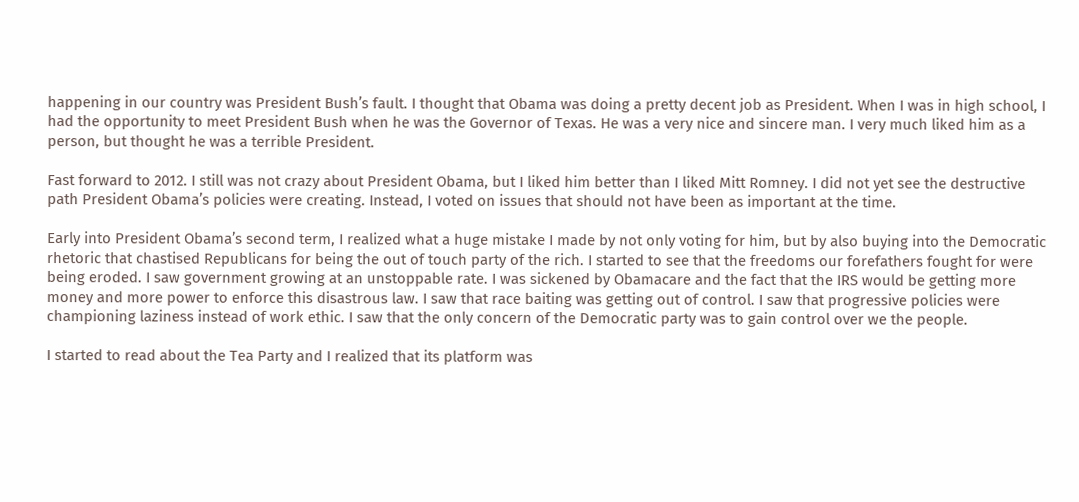happening in our country was President Bush’s fault. I thought that Obama was doing a pretty decent job as President. When I was in high school, I had the opportunity to meet President Bush when he was the Governor of Texas. He was a very nice and sincere man. I very much liked him as a person, but thought he was a terrible President.

Fast forward to 2012. I still was not crazy about President Obama, but I liked him better than I liked Mitt Romney. I did not yet see the destructive path President Obama’s policies were creating. Instead, I voted on issues that should not have been as important at the time.

Early into President Obama’s second term, I realized what a huge mistake I made by not only voting for him, but by also buying into the Democratic rhetoric that chastised Republicans for being the out of touch party of the rich. I started to see that the freedoms our forefathers fought for were being eroded. I saw government growing at an unstoppable rate. I was sickened by Obamacare and the fact that the IRS would be getting more money and more power to enforce this disastrous law. I saw that race baiting was getting out of control. I saw that progressive policies were championing laziness instead of work ethic. I saw that the only concern of the Democratic party was to gain control over we the people.

I started to read about the Tea Party and I realized that its platform was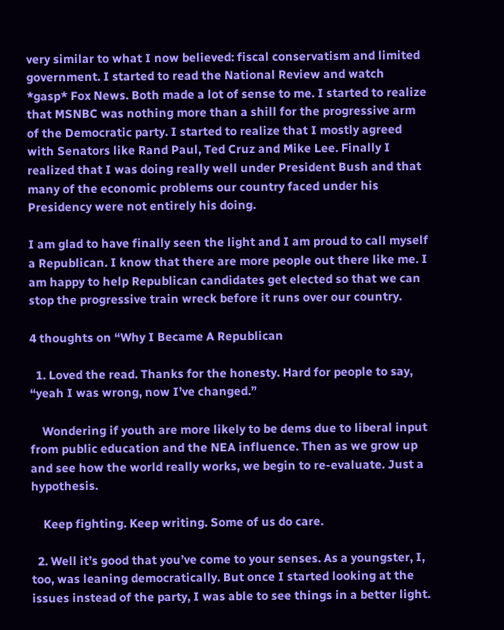very similar to what I now believed: fiscal conservatism and limited government. I started to read the National Review and watch *gasp* Fox News. Both made a lot of sense to me. I started to realize that MSNBC was nothing more than a shill for the progressive arm of the Democratic party. I started to realize that I mostly agreed with Senators like Rand Paul, Ted Cruz and Mike Lee. Finally I realized that I was doing really well under President Bush and that many of the economic problems our country faced under his Presidency were not entirely his doing.

I am glad to have finally seen the light and I am proud to call myself a Republican. I know that there are more people out there like me. I am happy to help Republican candidates get elected so that we can stop the progressive train wreck before it runs over our country.

4 thoughts on “Why I Became A Republican

  1. Loved the read. Thanks for the honesty. Hard for people to say, “yeah I was wrong, now I’ve changed.”

    Wondering if youth are more likely to be dems due to liberal input from public education and the NEA influence. Then as we grow up and see how the world really works, we begin to re-evaluate. Just a hypothesis.

    Keep fighting. Keep writing. Some of us do care.

  2. Well it’s good that you’ve come to your senses. As a youngster, I, too, was leaning democratically. But once I started looking at the issues instead of the party, I was able to see things in a better light.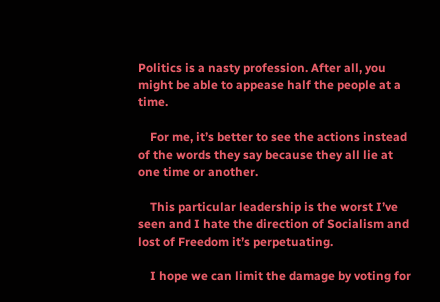Politics is a nasty profession. After all, you might be able to appease half the people at a time.

    For me, it’s better to see the actions instead of the words they say because they all lie at one time or another.

    This particular leadership is the worst I’ve seen and I hate the direction of Socialism and lost of Freedom it’s perpetuating.

    I hope we can limit the damage by voting for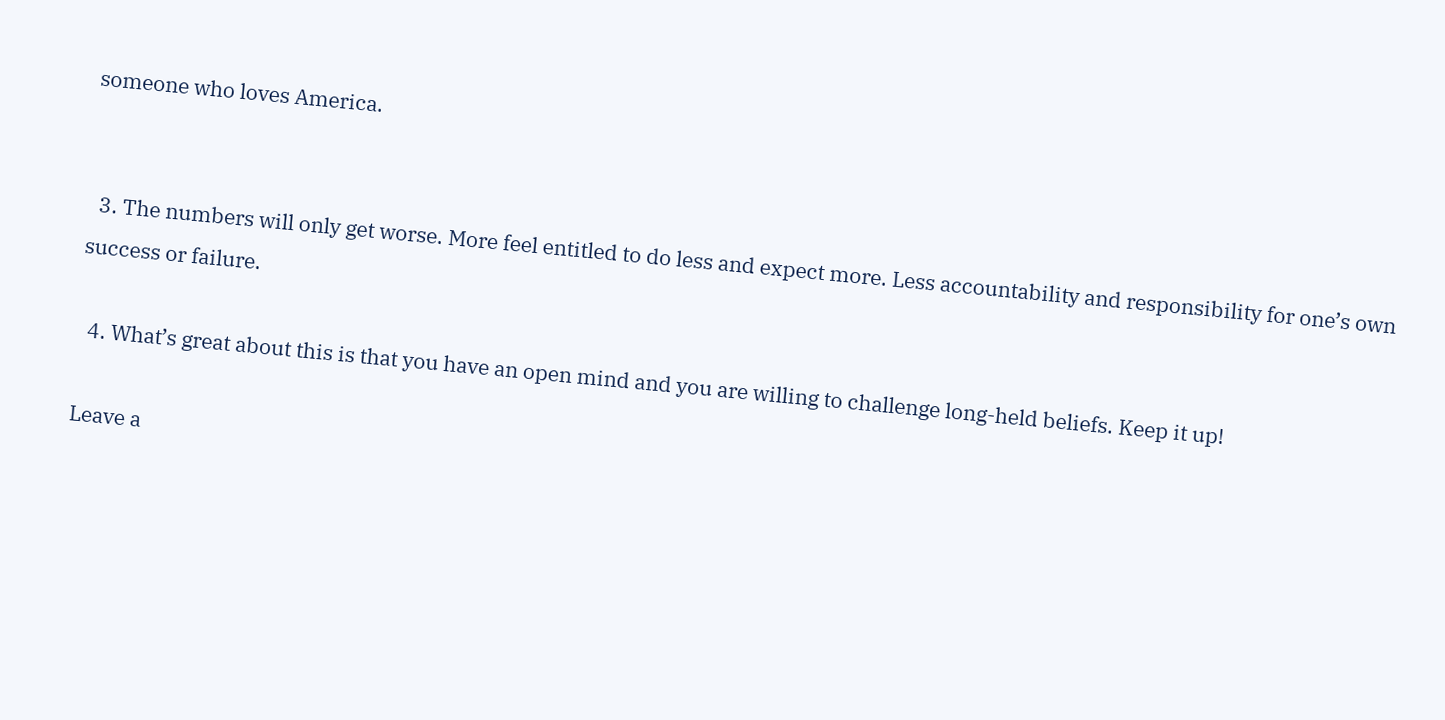someone who loves America.


  3. The numbers will only get worse. More feel entitled to do less and expect more. Less accountability and responsibility for one’s own success or failure.

  4. What’s great about this is that you have an open mind and you are willing to challenge long-held beliefs. Keep it up!

Leave a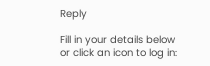Reply

Fill in your details below or click an icon to log in: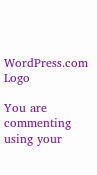WordPress.com Logo

You are commenting using your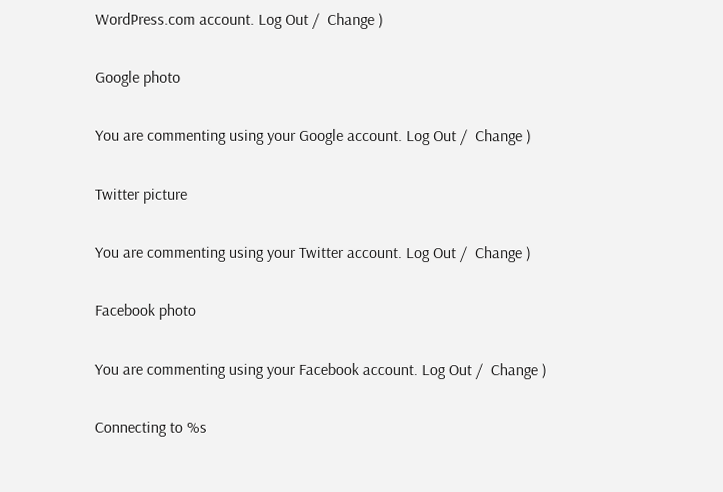WordPress.com account. Log Out /  Change )

Google photo

You are commenting using your Google account. Log Out /  Change )

Twitter picture

You are commenting using your Twitter account. Log Out /  Change )

Facebook photo

You are commenting using your Facebook account. Log Out /  Change )

Connecting to %s